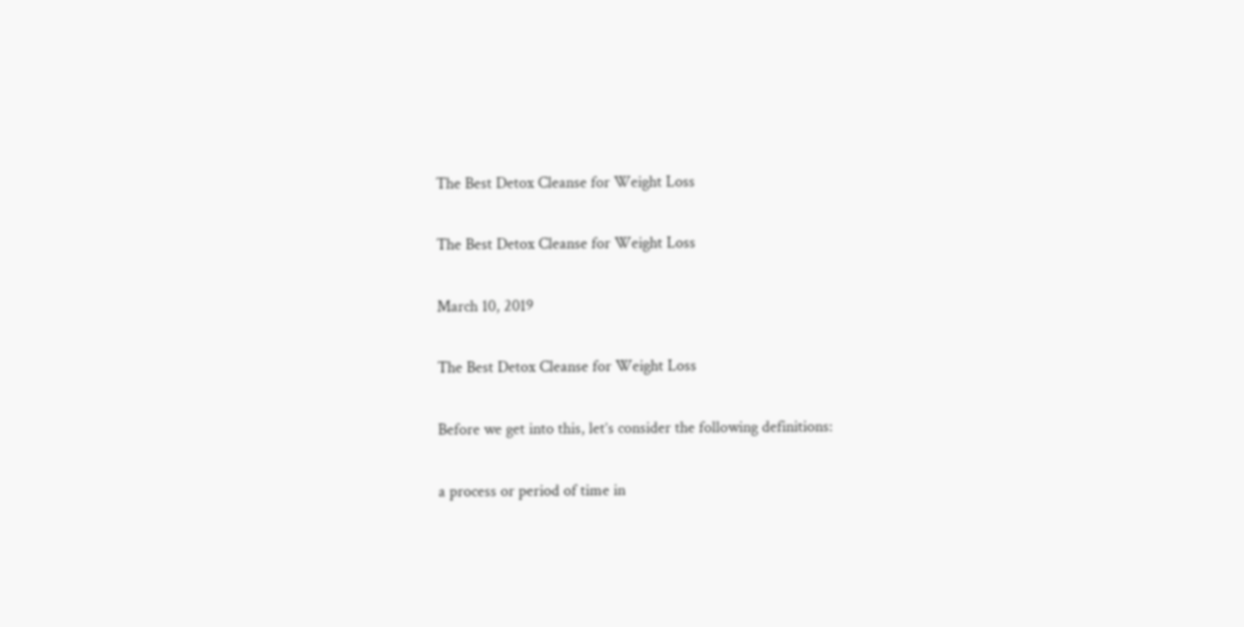The Best Detox Cleanse for Weight Loss

The Best Detox Cleanse for Weight Loss

March 10, 2019

The Best Detox Cleanse for Weight Loss

Before we get into this, let’s consider the following definitions:

a process or period of time in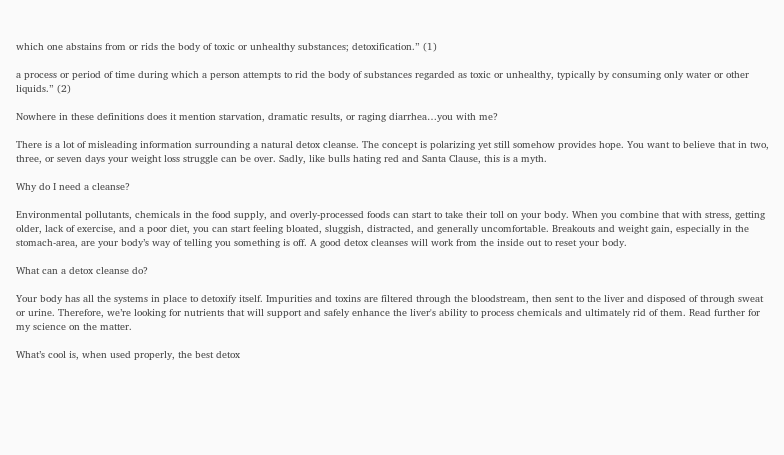which one abstains from or rids the body of toxic or unhealthy substances; detoxification.” (1)

a process or period of time during which a person attempts to rid the body of substances regarded as toxic or unhealthy, typically by consuming only water or other liquids.” (2)

Nowhere in these definitions does it mention starvation, dramatic results, or raging diarrhea…you with me?

There is a lot of misleading information surrounding a natural detox cleanse. The concept is polarizing yet still somehow provides hope. You want to believe that in two, three, or seven days your weight loss struggle can be over. Sadly, like bulls hating red and Santa Clause, this is a myth.

Why do I need a cleanse?

Environmental pollutants, chemicals in the food supply, and overly-processed foods can start to take their toll on your body. When you combine that with stress, getting older, lack of exercise, and a poor diet, you can start feeling bloated, sluggish, distracted, and generally uncomfortable. Breakouts and weight gain, especially in the stomach-area, are your body’s way of telling you something is off. A good detox cleanses will work from the inside out to reset your body.

What can a detox cleanse do?

Your body has all the systems in place to detoxify itself. Impurities and toxins are filtered through the bloodstream, then sent to the liver and disposed of through sweat or urine. Therefore, we’re looking for nutrients that will support and safely enhance the liver's ability to process chemicals and ultimately rid of them. Read further for my science on the matter.

What’s cool is, when used properly, the best detox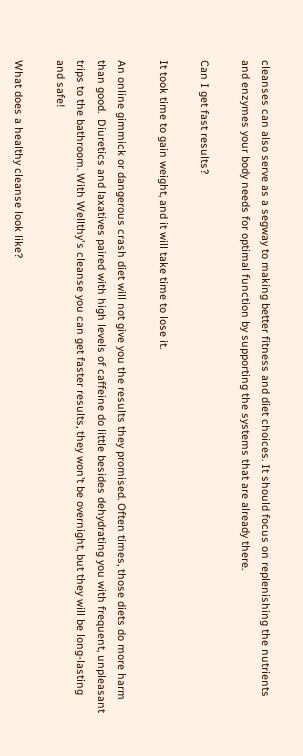cleanses can also serve as a segway to making better fitness and diet choices. It should focus on replenishing the nutrients and enzymes your body needs for optimal function by supporting the systems that are already there.

Can I get fast results?

It took time to gain weight, and it will take time to lose it.

An online gimmick or dangerous crash diet will not give you the results they promised. Often times, those diets do more harm than good.  Diuretics and laxatives paired with high levels of caffeine do little besides dehydrating you with frequent, unpleasant trips to the bathroom. With Wellthy's cleanse you can get faster results, they won’t be overnight, but they will be long-lasting and safe!

What does a healthy cleanse look like?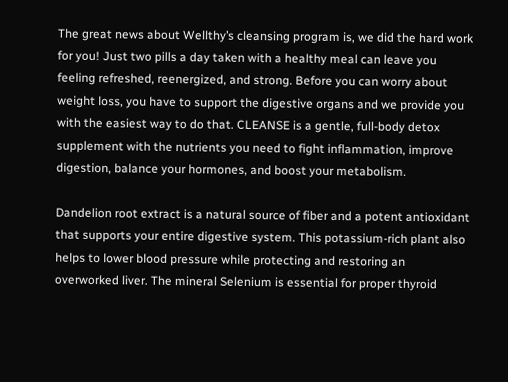The great news about Wellthy’s cleansing program is, we did the hard work for you! Just two pills a day taken with a healthy meal can leave you feeling refreshed, reenergized, and strong. Before you can worry about weight loss, you have to support the digestive organs and we provide you with the easiest way to do that. CLEANSE is a gentle, full-body detox supplement with the nutrients you need to fight inflammation, improve digestion, balance your hormones, and boost your metabolism.

Dandelion root extract is a natural source of fiber and a potent antioxidant that supports your entire digestive system. This potassium-rich plant also helps to lower blood pressure while protecting and restoring an overworked liver. The mineral Selenium is essential for proper thyroid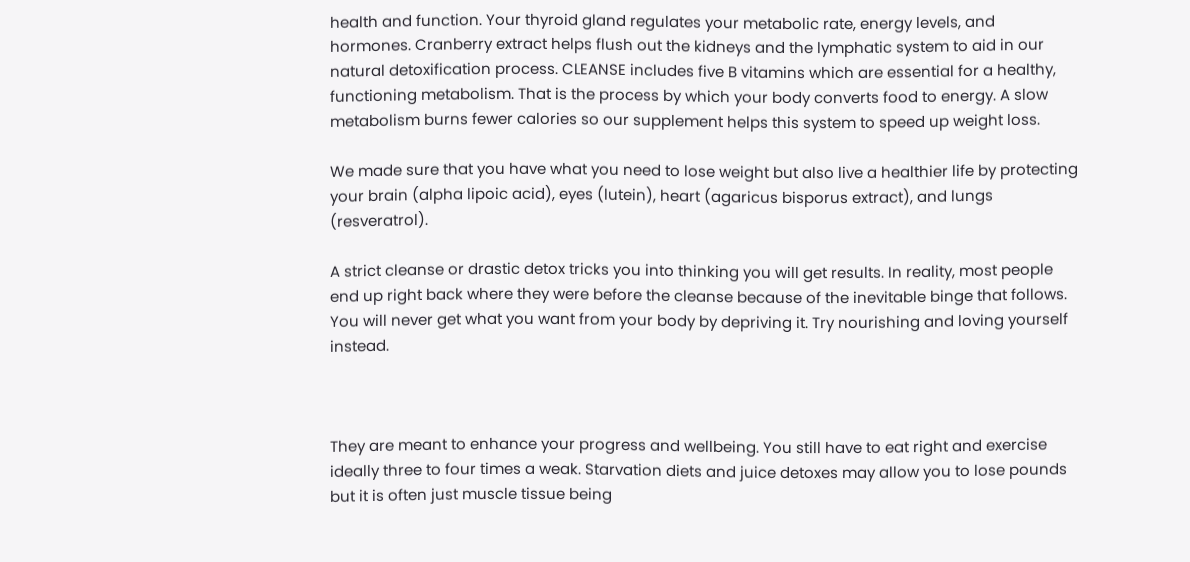health and function. Your thyroid gland regulates your metabolic rate, energy levels, and hormones. Cranberry extract helps flush out the kidneys and the lymphatic system to aid in our natural detoxification process. CLEANSE includes five B vitamins which are essential for a healthy, functioning metabolism. That is the process by which your body converts food to energy. A slow metabolism burns fewer calories so our supplement helps this system to speed up weight loss.

We made sure that you have what you need to lose weight but also live a healthier life by protecting your brain (alpha lipoic acid), eyes (lutein), heart (agaricus bisporus extract), and lungs (resveratrol).

A strict cleanse or drastic detox tricks you into thinking you will get results. In reality, most people end up right back where they were before the cleanse because of the inevitable binge that follows. You will never get what you want from your body by depriving it. Try nourishing and loving yourself instead.



They are meant to enhance your progress and wellbeing. You still have to eat right and exercise ideally three to four times a weak. Starvation diets and juice detoxes may allow you to lose pounds but it is often just muscle tissue being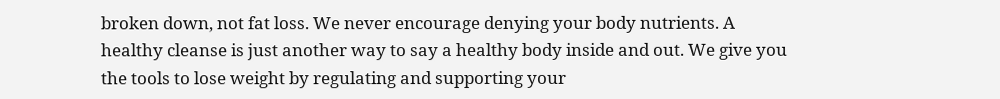broken down, not fat loss. We never encourage denying your body nutrients. A healthy cleanse is just another way to say a healthy body inside and out. We give you the tools to lose weight by regulating and supporting your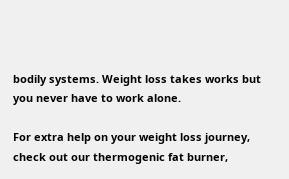bodily systems. Weight loss takes works but you never have to work alone.

For extra help on your weight loss journey, check out our thermogenic fat burner,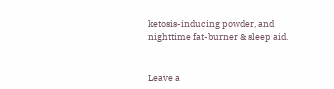ketosis-inducing powder, and nighttime fat-burner & sleep aid.


Leave a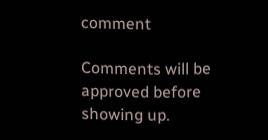comment

Comments will be approved before showing up.